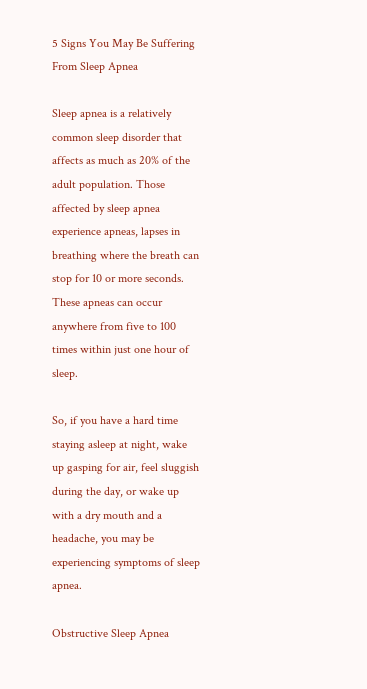5 Signs You May Be Suffering From Sleep Apnea

Sleep apnea is a relatively common sleep disorder that affects as much as 20% of the adult population. Those affected by sleep apnea experience apneas, lapses in breathing where the breath can stop for 10 or more seconds. These apneas can occur anywhere from five to 100 times within just one hour of sleep.

So, if you have a hard time staying asleep at night, wake up gasping for air, feel sluggish during the day, or wake up with a dry mouth and a headache, you may be experiencing symptoms of sleep apnea.

Obstructive Sleep Apnea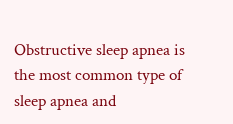Obstructive sleep apnea is the most common type of sleep apnea and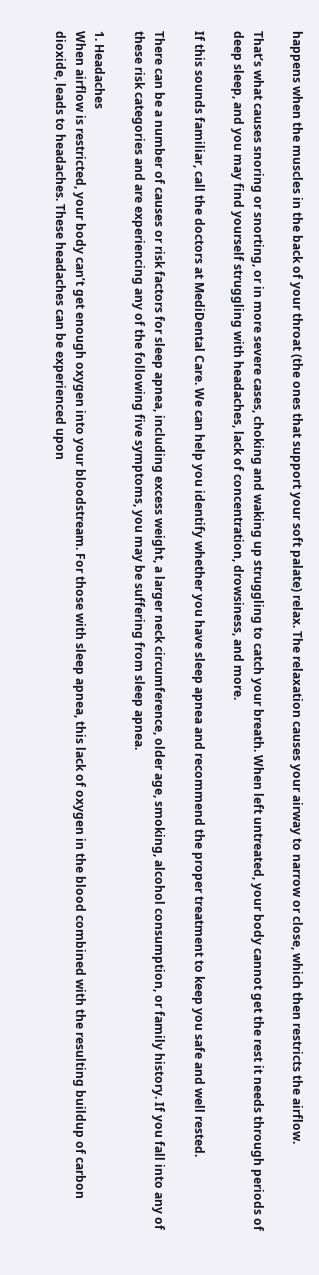happens when the muscles in the back of your throat (the ones that support your soft palate) relax. The relaxation causes your airway to narrow or close, which then restricts the airflow.

That’s what causes snoring or snorting, or in more severe cases, choking and waking up struggling to catch your breath. When left untreated, your body cannot get the rest it needs through periods of deep sleep, and you may find yourself struggling with headaches, lack of concentration, drowsiness, and more.

If this sounds familiar, call the doctors at MediDental Care. We can help you identify whether you have sleep apnea and recommend the proper treatment to keep you safe and well rested.

There can be a number of causes or risk factors for sleep apnea, including excess weight, a larger neck circumference, older age, smoking, alcohol consumption, or family history. If you fall into any of these risk categories and are experiencing any of the following five symptoms, you may be suffering from sleep apnea.

1. Headaches
When airflow is restricted, your body can’t get enough oxygen into your bloodstream. For those with sleep apnea, this lack of oxygen in the blood combined with the resulting buildup of carbon dioxide, leads to headaches. These headaches can be experienced upon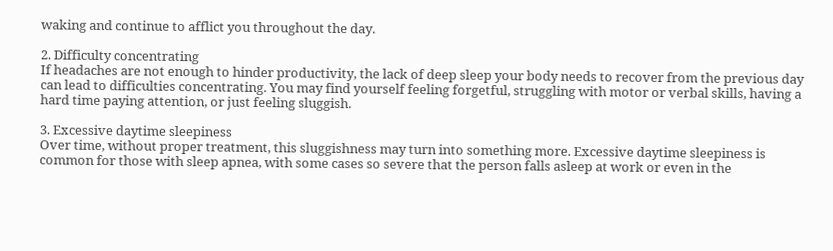waking and continue to afflict you throughout the day.

2. Difficulty concentrating
If headaches are not enough to hinder productivity, the lack of deep sleep your body needs to recover from the previous day can lead to difficulties concentrating. You may find yourself feeling forgetful, struggling with motor or verbal skills, having a hard time paying attention, or just feeling sluggish.

3. Excessive daytime sleepiness
Over time, without proper treatment, this sluggishness may turn into something more. Excessive daytime sleepiness is common for those with sleep apnea, with some cases so severe that the person falls asleep at work or even in the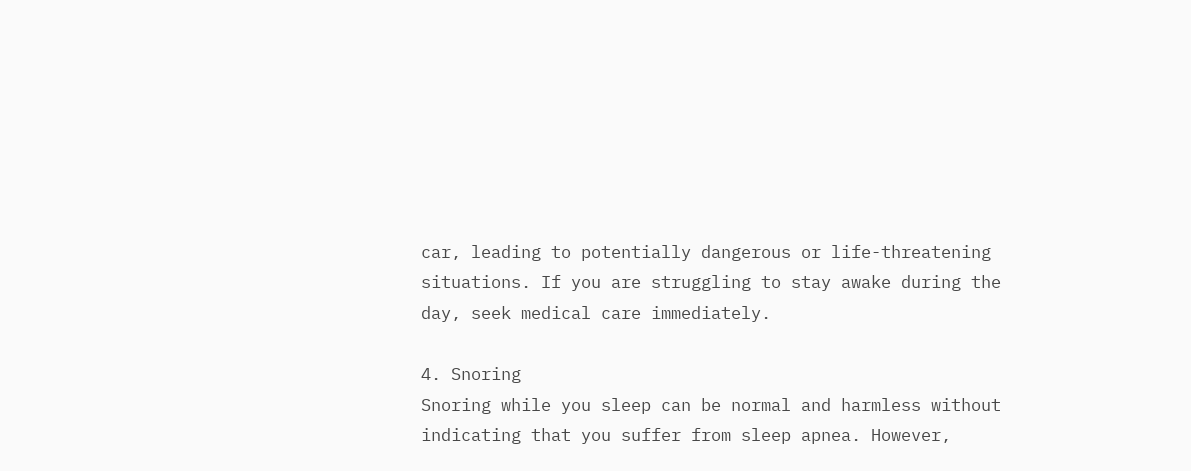car, leading to potentially dangerous or life-threatening situations. If you are struggling to stay awake during the day, seek medical care immediately.

4. Snoring
Snoring while you sleep can be normal and harmless without indicating that you suffer from sleep apnea. However,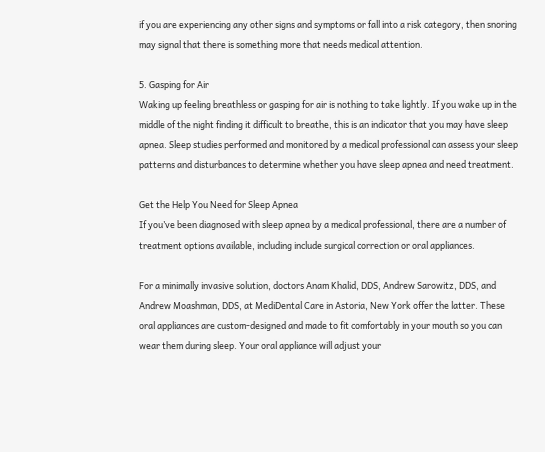if you are experiencing any other signs and symptoms or fall into a risk category, then snoring may signal that there is something more that needs medical attention.

5. Gasping for Air
Waking up feeling breathless or gasping for air is nothing to take lightly. If you wake up in the middle of the night finding it difficult to breathe, this is an indicator that you may have sleep apnea. Sleep studies performed and monitored by a medical professional can assess your sleep patterns and disturbances to determine whether you have sleep apnea and need treatment.

Get the Help You Need for Sleep Apnea
If you’ve been diagnosed with sleep apnea by a medical professional, there are a number of treatment options available, including include surgical correction or oral appliances.

For a minimally invasive solution, doctors Anam Khalid, DDS, Andrew Sarowitz, DDS, and Andrew Moashman, DDS, at MediDental Care in Astoria, New York offer the latter. These oral appliances are custom-designed and made to fit comfortably in your mouth so you can wear them during sleep. Your oral appliance will adjust your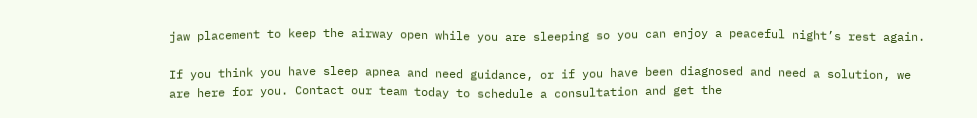jaw placement to keep the airway open while you are sleeping so you can enjoy a peaceful night’s rest again.

If you think you have sleep apnea and need guidance, or if you have been diagnosed and need a solution, we are here for you. Contact our team today to schedule a consultation and get the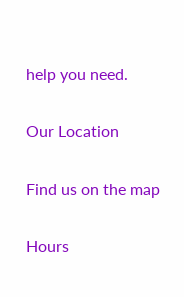help you need.

Our Location

Find us on the map

Hours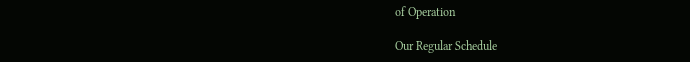of Operation

Our Regular Schedule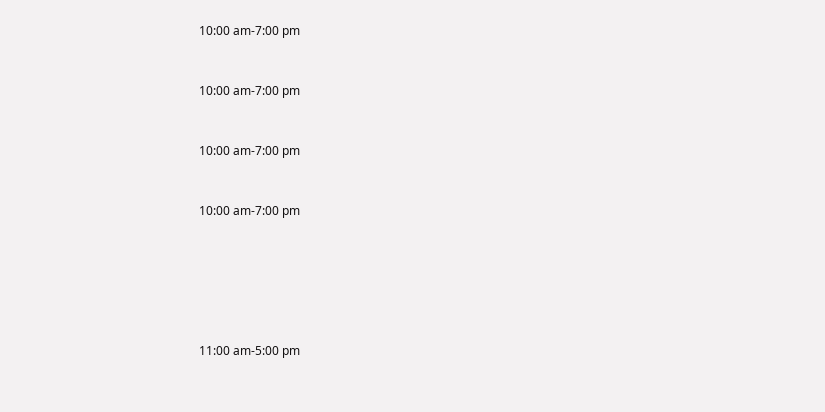10:00 am-7:00 pm


10:00 am-7:00 pm


10:00 am-7:00 pm


10:00 am-7:00 pm






11:00 am-5:00 pm